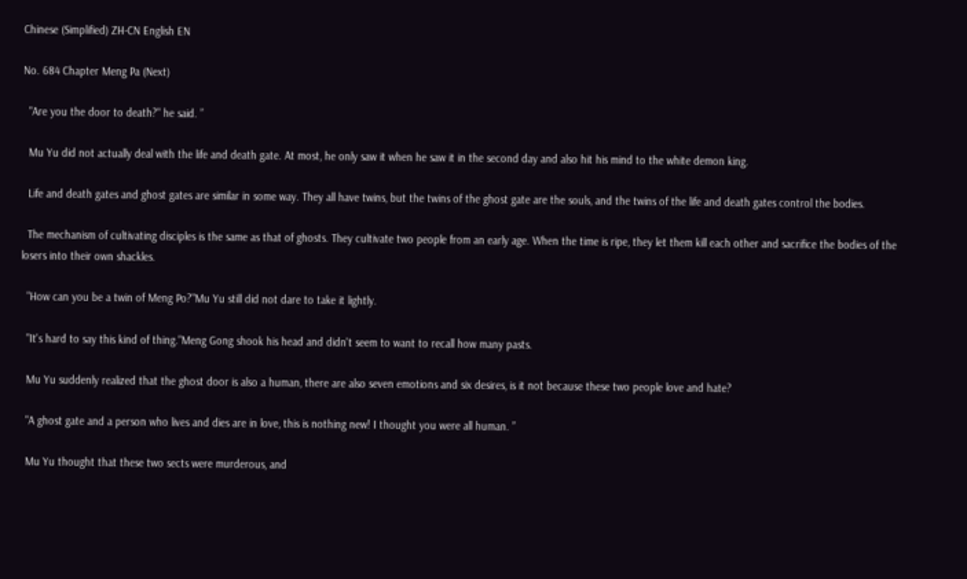Chinese (Simplified) ZH-CN English EN

No. 684 Chapter Meng Pa (Next)

  "Are you the door to death?" he said. ”

  Mu Yu did not actually deal with the life and death gate. At most, he only saw it when he saw it in the second day and also hit his mind to the white demon king.

  Life and death gates and ghost gates are similar in some way. They all have twins, but the twins of the ghost gate are the souls, and the twins of the life and death gates control the bodies.

  The mechanism of cultivating disciples is the same as that of ghosts. They cultivate two people from an early age. When the time is ripe, they let them kill each other and sacrifice the bodies of the losers into their own shackles.

  "How can you be a twin of Meng Po?"Mu Yu still did not dare to take it lightly.

  "It's hard to say this kind of thing."Meng Gong shook his head and didn't seem to want to recall how many pasts.

  Mu Yu suddenly realized that the ghost door is also a human, there are also seven emotions and six desires, is it not because these two people love and hate?

  "A ghost gate and a person who lives and dies are in love, this is nothing new! I thought you were all human. ”

  Mu Yu thought that these two sects were murderous, and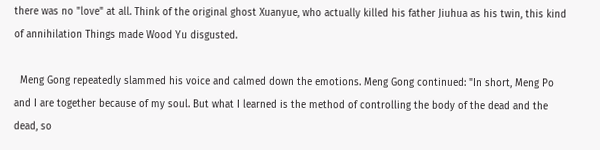there was no "love" at all. Think of the original ghost Xuanyue, who actually killed his father Jiuhua as his twin, this kind of annihilation Things made Wood Yu disgusted.

  Meng Gong repeatedly slammed his voice and calmed down the emotions. Meng Gong continued: "In short, Meng Po and I are together because of my soul. But what I learned is the method of controlling the body of the dead and the dead, so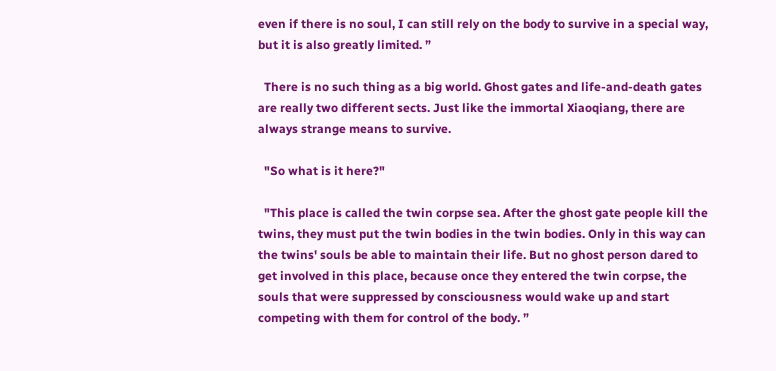even if there is no soul, I can still rely on the body to survive in a special way, but it is also greatly limited. ”

  There is no such thing as a big world. Ghost gates and life-and-death gates are really two different sects. Just like the immortal Xiaoqiang, there are always strange means to survive.

  "So what is it here?"

  "This place is called the twin corpse sea. After the ghost gate people kill the twins, they must put the twin bodies in the twin bodies. Only in this way can the twins' souls be able to maintain their life. But no ghost person dared to get involved in this place, because once they entered the twin corpse, the souls that were suppressed by consciousness would wake up and start competing with them for control of the body. ”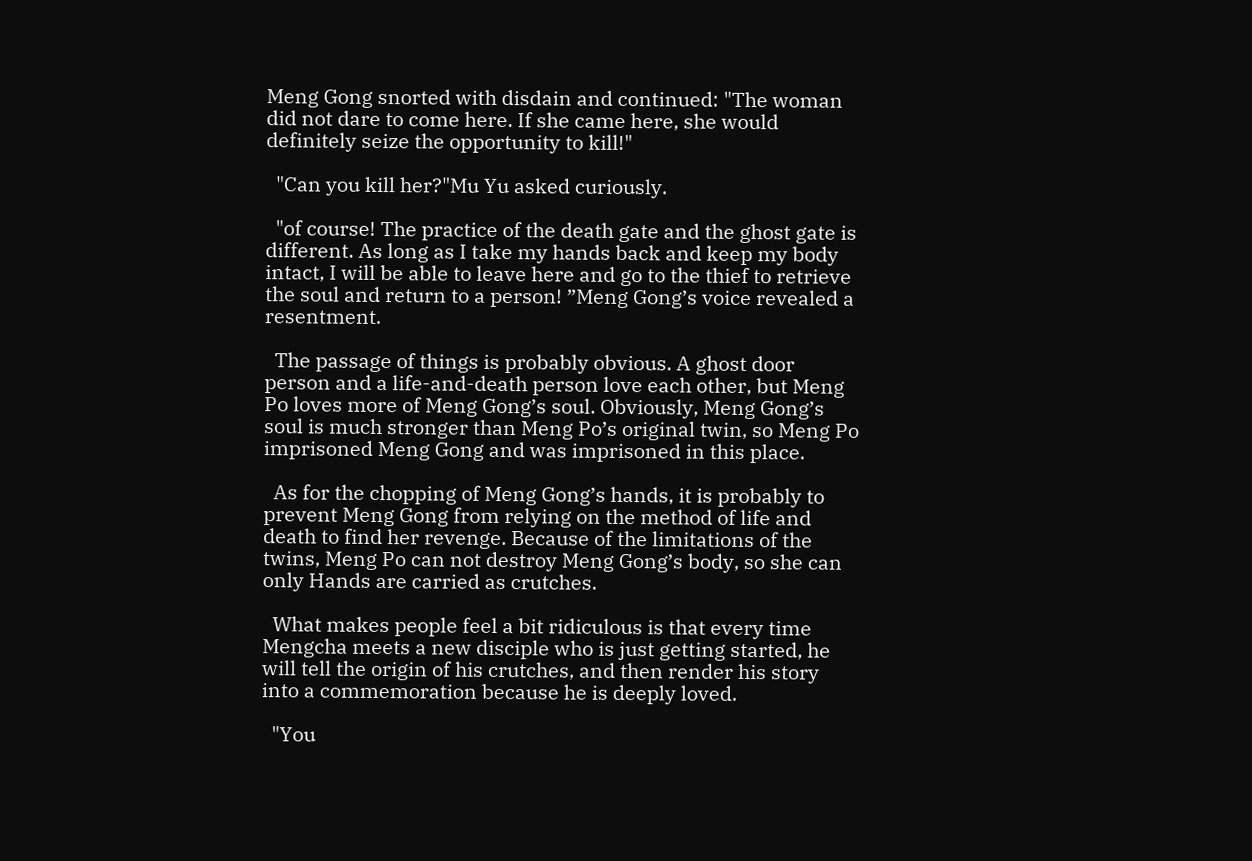Meng Gong snorted with disdain and continued: "The woman did not dare to come here. If she came here, she would definitely seize the opportunity to kill!"

  "Can you kill her?"Mu Yu asked curiously.

  "of course! The practice of the death gate and the ghost gate is different. As long as I take my hands back and keep my body intact, I will be able to leave here and go to the thief to retrieve the soul and return to a person! ”Meng Gong’s voice revealed a resentment.

  The passage of things is probably obvious. A ghost door person and a life-and-death person love each other, but Meng Po loves more of Meng Gong’s soul. Obviously, Meng Gong’s soul is much stronger than Meng Po’s original twin, so Meng Po imprisoned Meng Gong and was imprisoned in this place.

  As for the chopping of Meng Gong’s hands, it is probably to prevent Meng Gong from relying on the method of life and death to find her revenge. Because of the limitations of the twins, Meng Po can not destroy Meng Gong’s body, so she can only Hands are carried as crutches.

  What makes people feel a bit ridiculous is that every time Mengcha meets a new disciple who is just getting started, he will tell the origin of his crutches, and then render his story into a commemoration because he is deeply loved.

  "You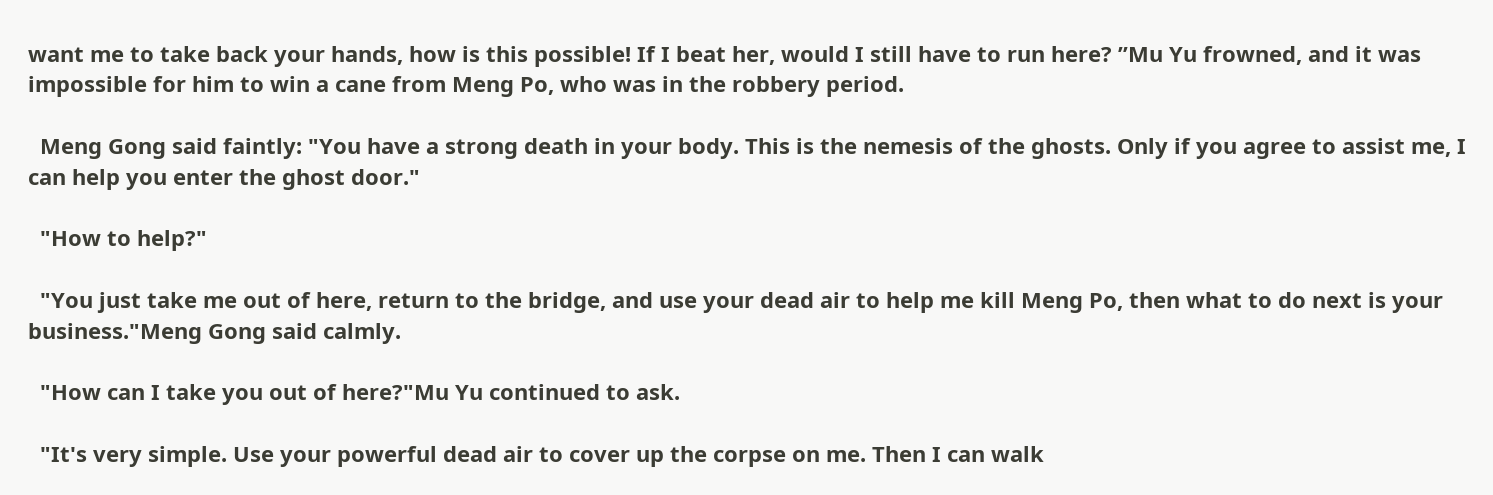want me to take back your hands, how is this possible! If I beat her, would I still have to run here? ”Mu Yu frowned, and it was impossible for him to win a cane from Meng Po, who was in the robbery period.

  Meng Gong said faintly: "You have a strong death in your body. This is the nemesis of the ghosts. Only if you agree to assist me, I can help you enter the ghost door."

  "How to help?"

  "You just take me out of here, return to the bridge, and use your dead air to help me kill Meng Po, then what to do next is your business."Meng Gong said calmly.

  "How can I take you out of here?"Mu Yu continued to ask.

  "It's very simple. Use your powerful dead air to cover up the corpse on me. Then I can walk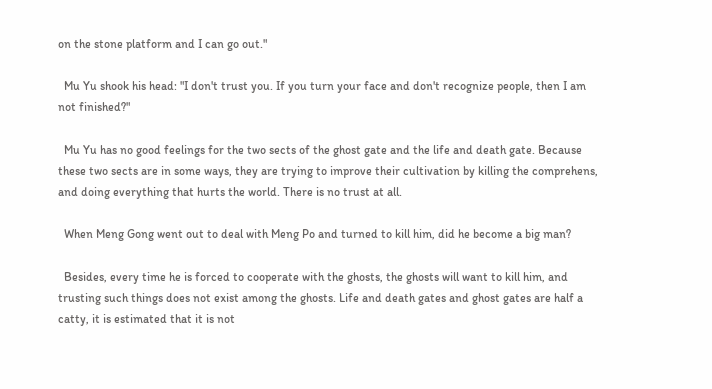on the stone platform and I can go out."

  Mu Yu shook his head: "I don't trust you. If you turn your face and don't recognize people, then I am not finished?"

  Mu Yu has no good feelings for the two sects of the ghost gate and the life and death gate. Because these two sects are in some ways, they are trying to improve their cultivation by killing the comprehens, and doing everything that hurts the world. There is no trust at all.

  When Meng Gong went out to deal with Meng Po and turned to kill him, did he become a big man?

  Besides, every time he is forced to cooperate with the ghosts, the ghosts will want to kill him, and trusting such things does not exist among the ghosts. Life and death gates and ghost gates are half a catty, it is estimated that it is not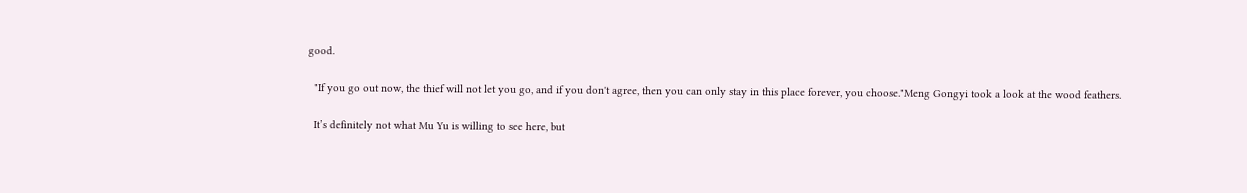good.

  "If you go out now, the thief will not let you go, and if you don't agree, then you can only stay in this place forever, you choose."Meng Gongyi took a look at the wood feathers.

  It’s definitely not what Mu Yu is willing to see here, but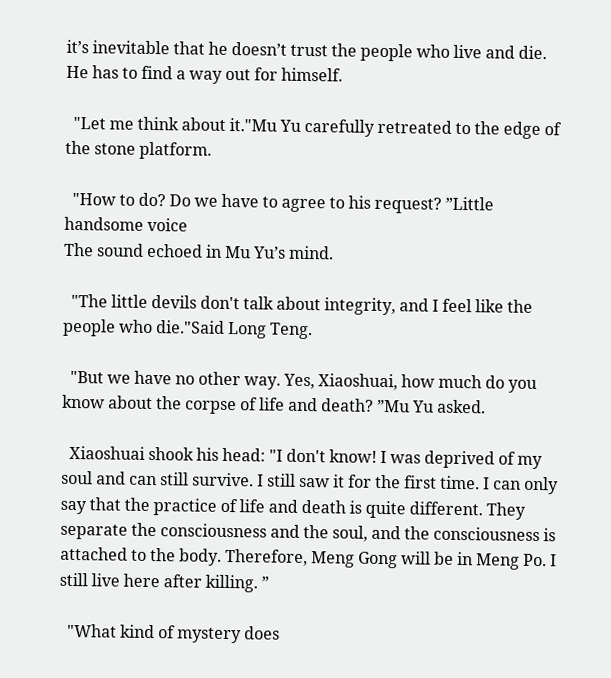it’s inevitable that he doesn’t trust the people who live and die. He has to find a way out for himself.

  "Let me think about it."Mu Yu carefully retreated to the edge of the stone platform.

  "How to do? Do we have to agree to his request? ”Little handsome voice
The sound echoed in Mu Yu’s mind.

  "The little devils don't talk about integrity, and I feel like the people who die."Said Long Teng.

  "But we have no other way. Yes, Xiaoshuai, how much do you know about the corpse of life and death? ”Mu Yu asked.

  Xiaoshuai shook his head: "I don't know! I was deprived of my soul and can still survive. I still saw it for the first time. I can only say that the practice of life and death is quite different. They separate the consciousness and the soul, and the consciousness is attached to the body. Therefore, Meng Gong will be in Meng Po. I still live here after killing. ”

  "What kind of mystery does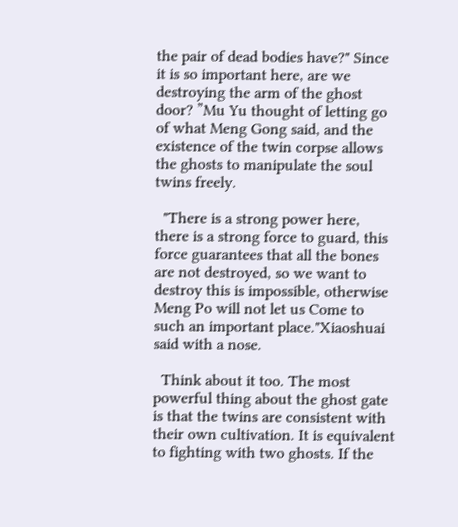the pair of dead bodies have?" Since it is so important here, are we destroying the arm of the ghost door? ”Mu Yu thought of letting go of what Meng Gong said, and the existence of the twin corpse allows the ghosts to manipulate the soul twins freely.

  "There is a strong power here, there is a strong force to guard, this force guarantees that all the bones are not destroyed, so we want to destroy this is impossible, otherwise Meng Po will not let us Come to such an important place."Xiaoshuai said with a nose.

  Think about it too. The most powerful thing about the ghost gate is that the twins are consistent with their own cultivation. It is equivalent to fighting with two ghosts. If the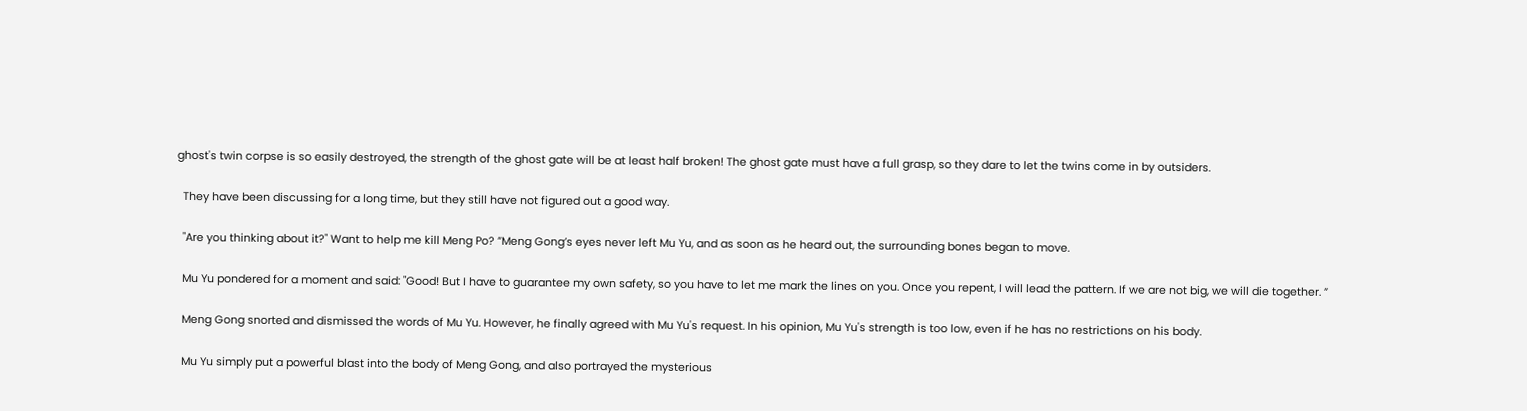ghost's twin corpse is so easily destroyed, the strength of the ghost gate will be at least half broken! The ghost gate must have a full grasp, so they dare to let the twins come in by outsiders.

  They have been discussing for a long time, but they still have not figured out a good way.

  "Are you thinking about it?" Want to help me kill Meng Po? ”Meng Gong’s eyes never left Mu Yu, and as soon as he heard out, the surrounding bones began to move.

  Mu Yu pondered for a moment and said: "Good! But I have to guarantee my own safety, so you have to let me mark the lines on you. Once you repent, I will lead the pattern. If we are not big, we will die together. ”

  Meng Gong snorted and dismissed the words of Mu Yu. However, he finally agreed with Mu Yu's request. In his opinion, Mu Yu's strength is too low, even if he has no restrictions on his body.

  Mu Yu simply put a powerful blast into the body of Meng Gong, and also portrayed the mysterious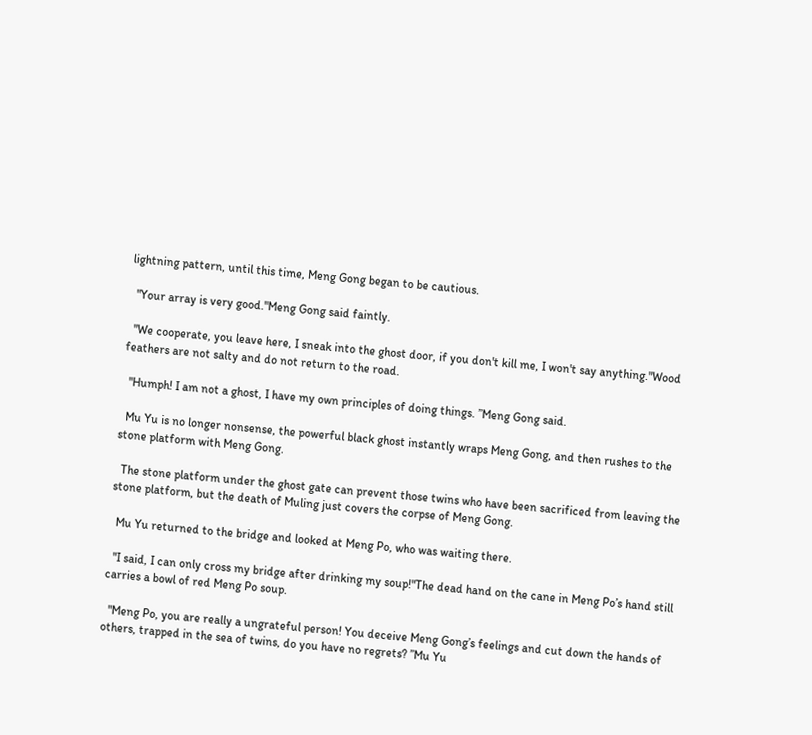lightning pattern, until this time, Meng Gong began to be cautious.

  "Your array is very good."Meng Gong said faintly.

  "We cooperate, you leave here, I sneak into the ghost door, if you don't kill me, I won't say anything."Wood feathers are not salty and do not return to the road.

  "Humph! I am not a ghost, I have my own principles of doing things. ”Meng Gong said.

  Mu Yu is no longer nonsense, the powerful black ghost instantly wraps Meng Gong, and then rushes to the stone platform with Meng Gong.

  The stone platform under the ghost gate can prevent those twins who have been sacrificed from leaving the stone platform, but the death of Muling just covers the corpse of Meng Gong.

  Mu Yu returned to the bridge and looked at Meng Po, who was waiting there.

  "I said, I can only cross my bridge after drinking my soup!"The dead hand on the cane in Meng Po’s hand still carries a bowl of red Meng Po soup.

  "Meng Po, you are really a ungrateful person! You deceive Meng Gong’s feelings and cut down the hands of others, trapped in the sea of twins, do you have no regrets? ”Mu Yu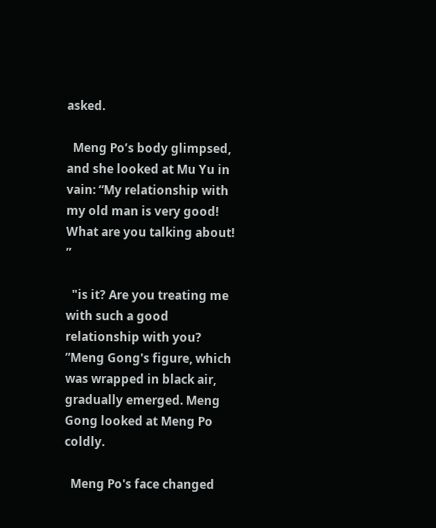asked.

  Meng Po’s body glimpsed, and she looked at Mu Yu in vain: “My relationship with my old man is very good! What are you talking about! ”

  "is it? Are you treating me with such a good relationship with you? ”Meng Gong's figure, which was wrapped in black air, gradually emerged. Meng Gong looked at Meng Po coldly.

  Meng Po's face changed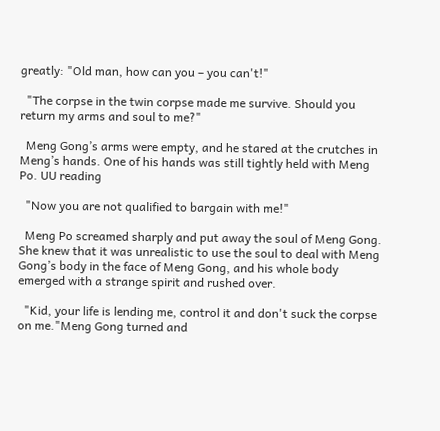greatly: "Old man, how can you – you can't!"

  "The corpse in the twin corpse made me survive. Should you return my arms and soul to me?"

  Meng Gong’s arms were empty, and he stared at the crutches in Meng’s hands. One of his hands was still tightly held with Meng Po. UU reading

  "Now you are not qualified to bargain with me!"

  Meng Po screamed sharply and put away the soul of Meng Gong. She knew that it was unrealistic to use the soul to deal with Meng Gong’s body in the face of Meng Gong, and his whole body emerged with a strange spirit and rushed over.

  "Kid, your life is lending me, control it and don't suck the corpse on me."Meng Gong turned and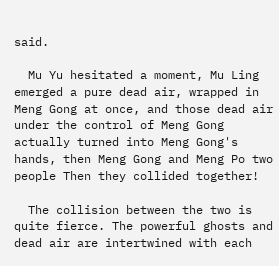said.

  Mu Yu hesitated a moment, Mu Ling emerged a pure dead air, wrapped in Meng Gong at once, and those dead air under the control of Meng Gong actually turned into Meng Gong's hands, then Meng Gong and Meng Po two people Then they collided together!

  The collision between the two is quite fierce. The powerful ghosts and dead air are intertwined with each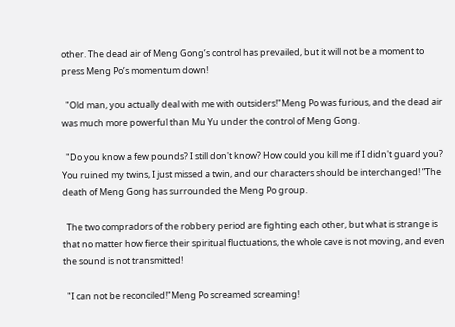other. The dead air of Meng Gong’s control has prevailed, but it will not be a moment to press Meng Po’s momentum down!

  "Old man, you actually deal with me with outsiders!"Meng Po was furious, and the dead air was much more powerful than Mu Yu under the control of Meng Gong.

  "Do you know a few pounds? I still don't know? How could you kill me if I didn't guard you? You ruined my twins, I just missed a twin, and our characters should be interchanged! ”The death of Meng Gong has surrounded the Meng Po group.

  The two compradors of the robbery period are fighting each other, but what is strange is that no matter how fierce their spiritual fluctuations, the whole cave is not moving, and even the sound is not transmitted!

  "I can not be reconciled!"Meng Po screamed screaming!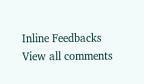Inline Feedbacks
View all comments